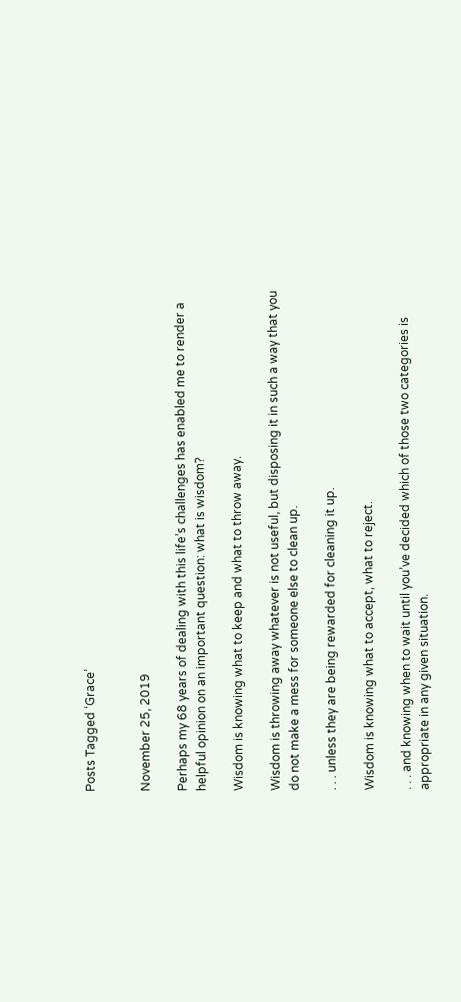Posts Tagged ‘Grace’


November 25, 2019

Perhaps my 68 years of dealing with this life’s challenges has enabled me to render a helpful opinion on an important question: what is wisdom?

Wisdom is knowing what to keep and what to throw away.

Wisdom is throwing away whatever is not useful, but disposing it in such a way that you do not make a mess for someone else to clean up.

. . . unless they are being rewarded for cleaning it up.

Wisdom is knowing what to accept, what to reject.

. . . and knowing when to wait until you’ve decided which of those two categories is appropriate in any given situation.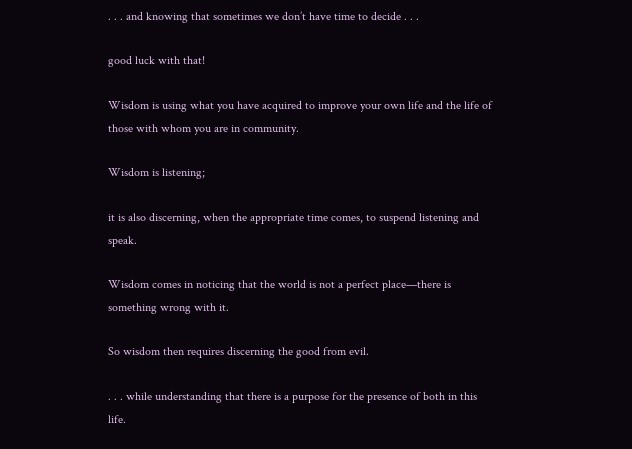. . . and knowing that sometimes we don’t have time to decide . . .

good luck with that!

Wisdom is using what you have acquired to improve your own life and the life of those with whom you are in community.

Wisdom is listening;

it is also discerning, when the appropriate time comes, to suspend listening and speak.

Wisdom comes in noticing that the world is not a perfect place—there is something wrong with it.

So wisdom then requires discerning the good from evil.

. . . while understanding that there is a purpose for the presence of both in this life.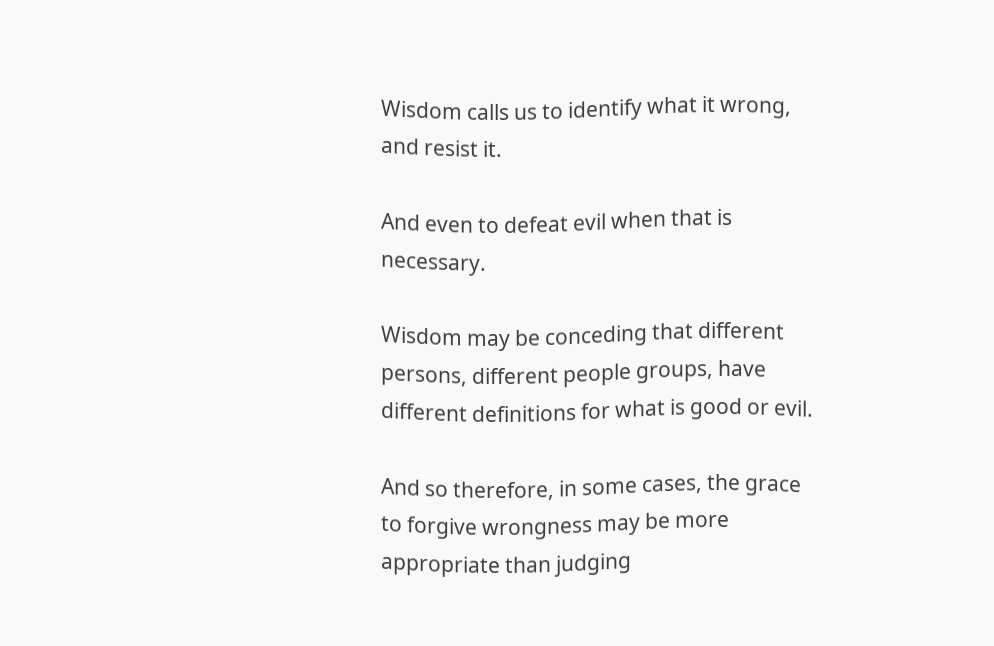Wisdom calls us to identify what it wrong, and resist it.

And even to defeat evil when that is necessary.

Wisdom may be conceding that different persons, different people groups, have different definitions for what is good or evil.

And so therefore, in some cases, the grace to forgive wrongness may be more appropriate than judging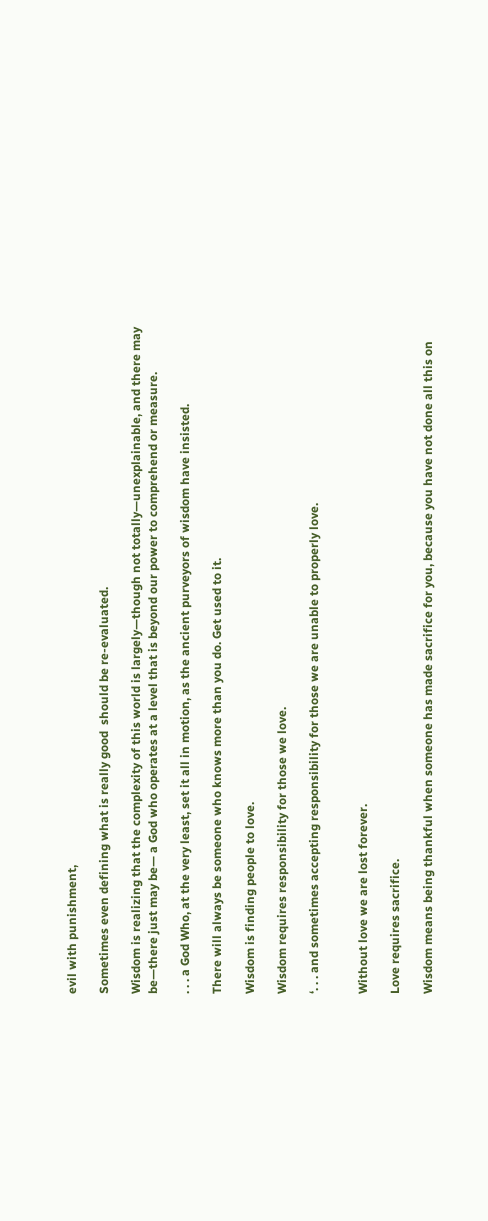evil with punishment,

Sometimes even defining what is really good  should be re-evaluated.

Wisdom is realizing that the complexity of this world is largely—though not totally—unexplainable, and there may be—there just may be— a God who operates at a level that is beyond our power to comprehend or measure.

. . . a God Who, at the very least, set it all in motion, as the ancient purveyors of wisdom have insisted.

There will always be someone who knows more than you do. Get used to it.

Wisdom is finding people to love.

Wisdom requires responsibility for those we love.

‘. . . and sometimes accepting responsibility for those we are unable to properly love.


Without love we are lost forever.

Love requires sacrifice.

Wisdom means being thankful when someone has made sacrifice for you, because you have not done all this on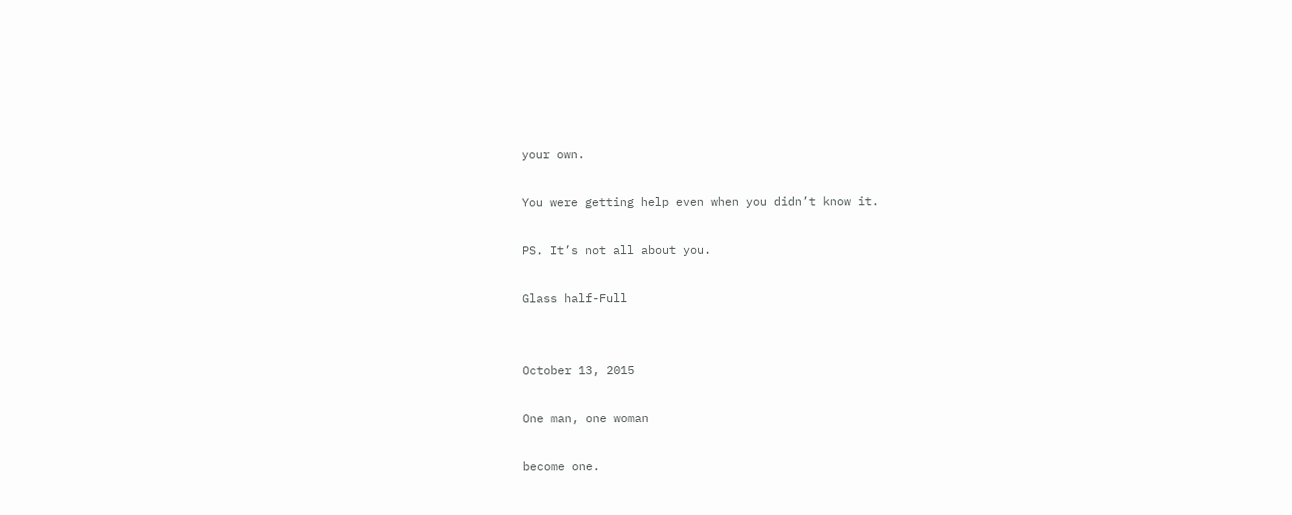your own.

You were getting help even when you didn’t know it.

PS. It’s not all about you.

Glass half-Full


October 13, 2015

One man, one woman

become one.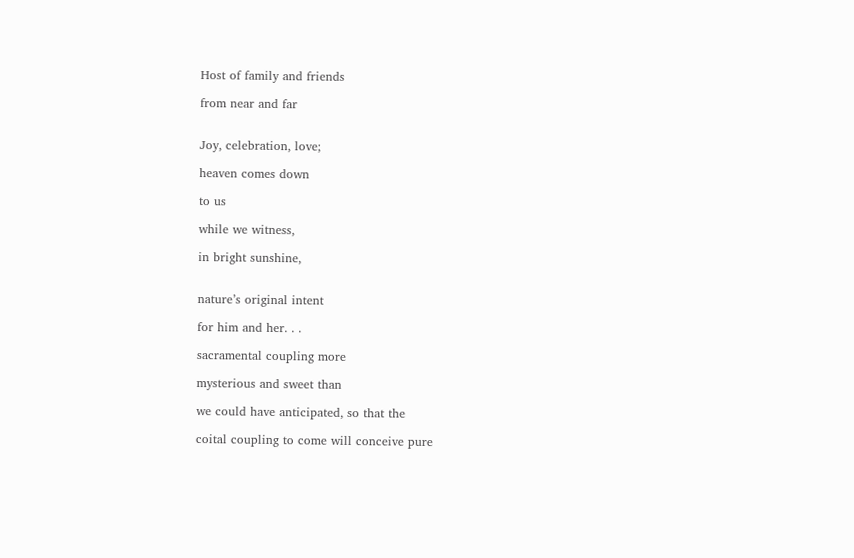Host of family and friends

from near and far


Joy, celebration, love;

heaven comes down

to us

while we witness,

in bright sunshine,


nature’s original intent

for him and her. . .

sacramental coupling more

mysterious and sweet than

we could have anticipated, so that the

coital coupling to come will conceive pure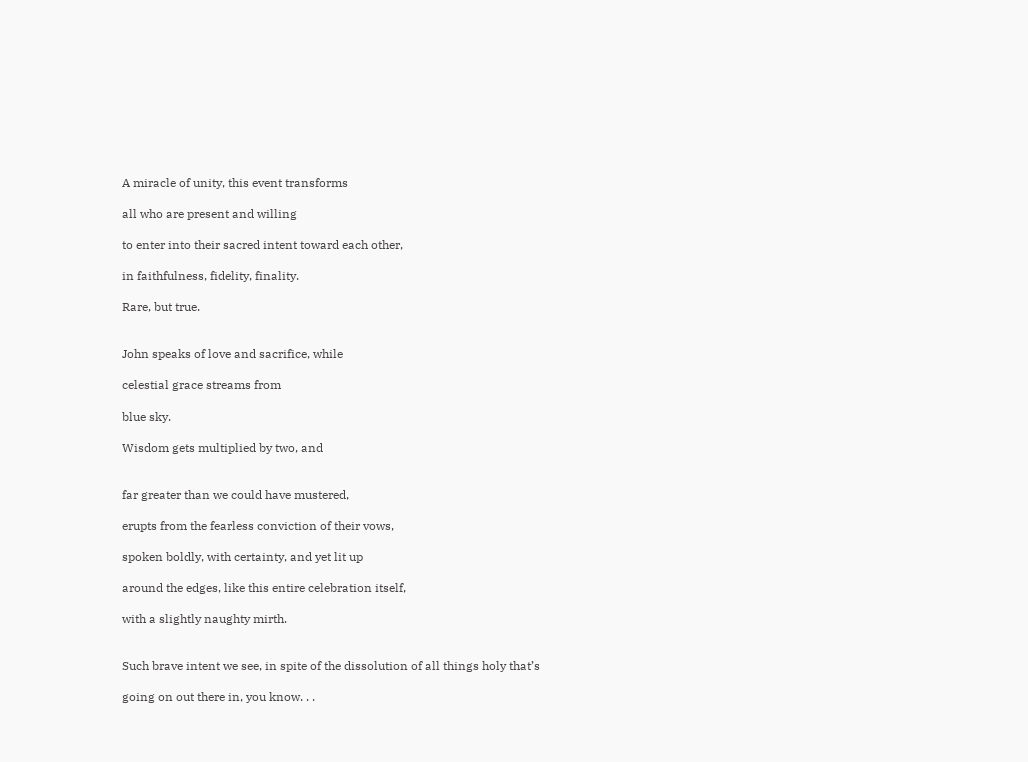A miracle of unity, this event transforms

all who are present and willing

to enter into their sacred intent toward each other,

in faithfulness, fidelity, finality.

Rare, but true.


John speaks of love and sacrifice, while

celestial grace streams from

blue sky.

Wisdom gets multiplied by two, and


far greater than we could have mustered,

erupts from the fearless conviction of their vows,

spoken boldly, with certainty, and yet lit up

around the edges, like this entire celebration itself,

with a slightly naughty mirth.


Such brave intent we see, in spite of the dissolution of all things holy that’s

going on out there in, you know. . .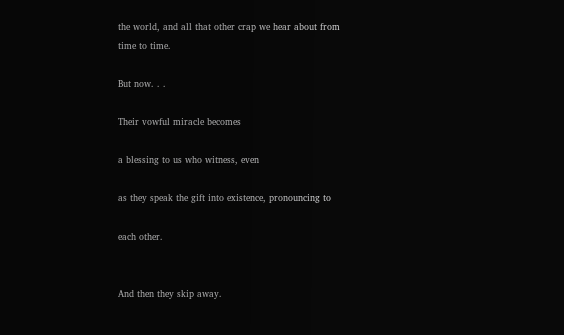the world, and all that other crap we hear about from time to time.

But now. . .

Their vowful miracle becomes

a blessing to us who witness, even

as they speak the gift into existence, pronouncing to

each other.


And then they skip away.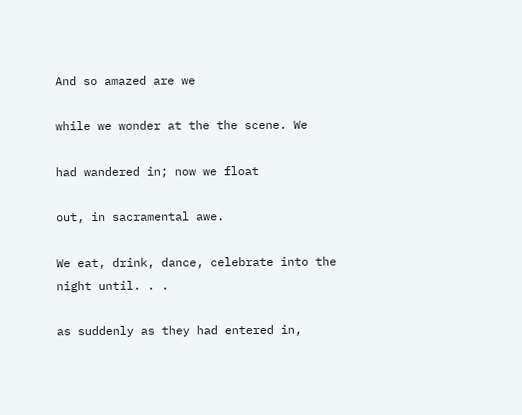And so amazed are we

while we wonder at the the scene. We

had wandered in; now we float

out, in sacramental awe.

We eat, drink, dance, celebrate into the night until. . .

as suddenly as they had entered in,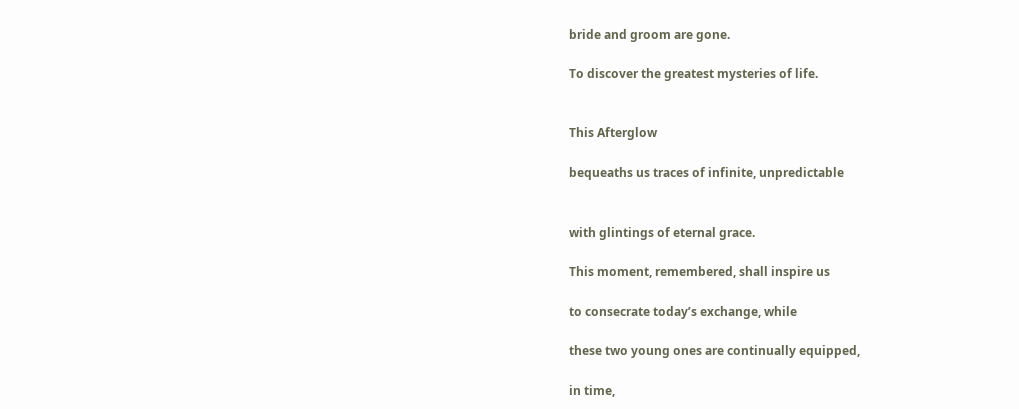bride and groom are gone.

To discover the greatest mysteries of life.


This Afterglow

bequeaths us traces of infinite, unpredictable


with glintings of eternal grace.

This moment, remembered, shall inspire us

to consecrate today’s exchange, while

these two young ones are continually equipped,

in time,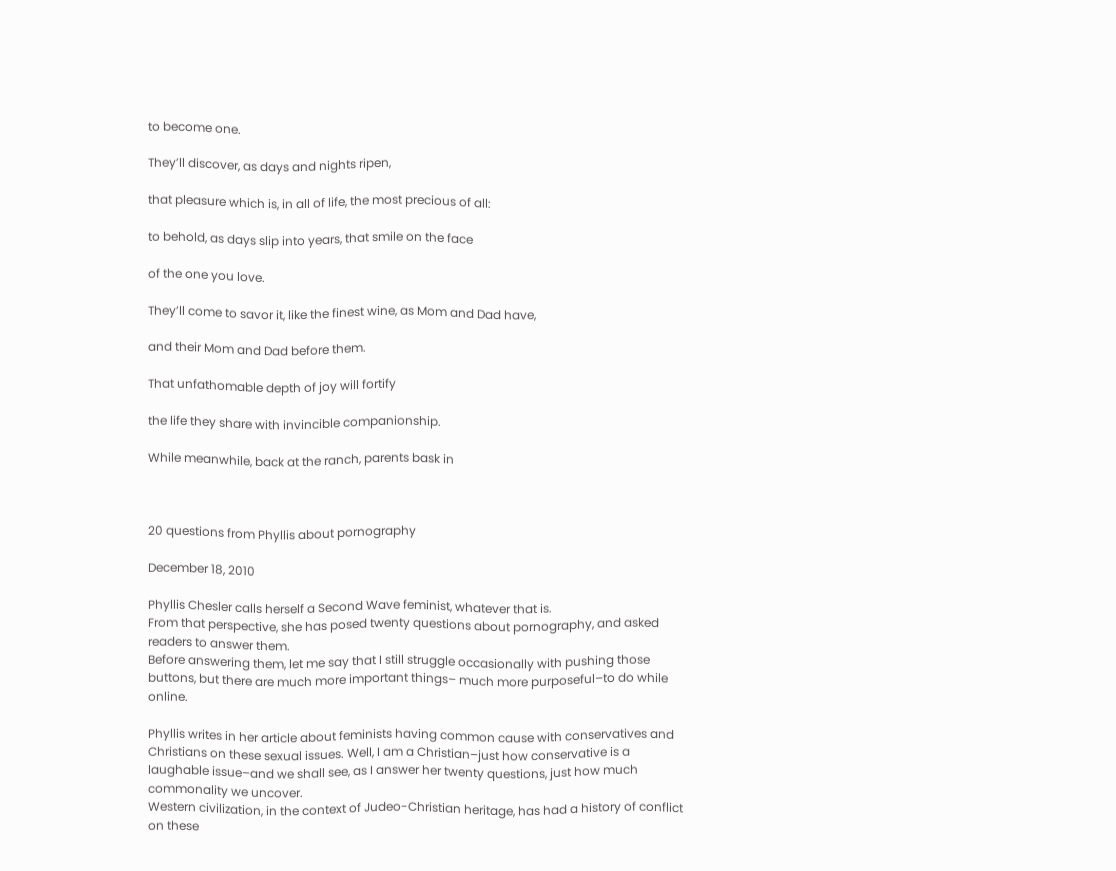to become one.

They’ll discover, as days and nights ripen,

that pleasure which is, in all of life, the most precious of all:

to behold, as days slip into years, that smile on the face

of the one you love.

They’ll come to savor it, like the finest wine, as Mom and Dad have,

and their Mom and Dad before them.

That unfathomable depth of joy will fortify

the life they share with invincible companionship.

While meanwhile, back at the ranch, parents bask in



20 questions from Phyllis about pornography

December 18, 2010

Phyllis Chesler calls herself a Second Wave feminist, whatever that is.
From that perspective, she has posed twenty questions about pornography, and asked readers to answer them.
Before answering them, let me say that I still struggle occasionally with pushing those buttons, but there are much more important things– much more purposeful–to do while online.

Phyllis writes in her article about feminists having common cause with conservatives and Christians on these sexual issues. Well, I am a Christian–just how conservative is a laughable issue–and we shall see, as I answer her twenty questions, just how much commonality we uncover.
Western civilization, in the context of Judeo-Christian heritage, has had a history of conflict on these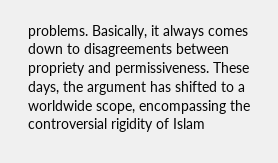problems. Basically, it always comes down to disagreements between propriety and permissiveness. These days, the argument has shifted to a worldwide scope, encompassing the controversial rigidity of Islam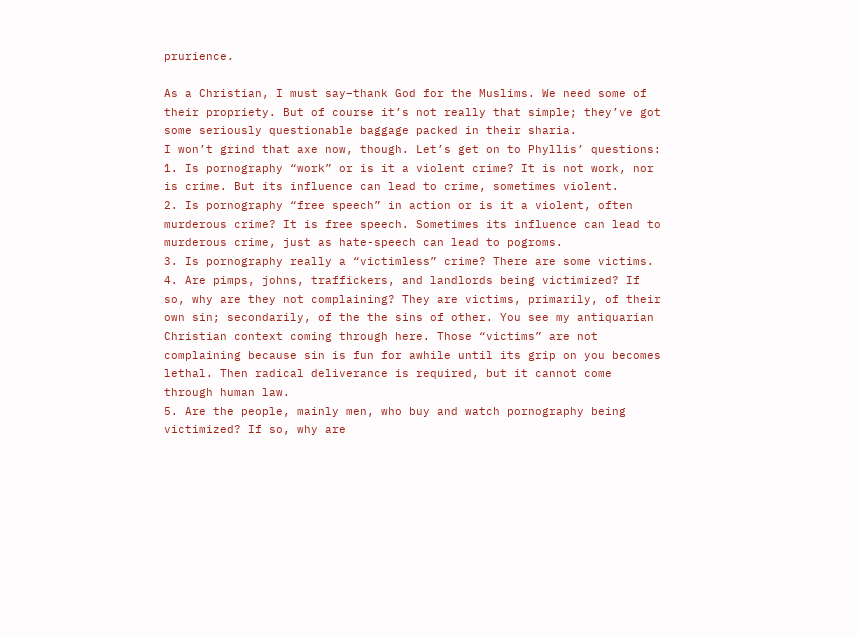prurience.

As a Christian, I must say–thank God for the Muslims. We need some of their propriety. But of course it’s not really that simple; they’ve got some seriously questionable baggage packed in their sharia.
I won’t grind that axe now, though. Let’s get on to Phyllis’ questions:
1. Is pornography “work” or is it a violent crime? It is not work, nor is crime. But its influence can lead to crime, sometimes violent.
2. Is pornography “free speech” in action or is it a violent, often murderous crime? It is free speech. Sometimes its influence can lead to murderous crime, just as hate-speech can lead to pogroms.
3. Is pornography really a “victimless” crime? There are some victims.
4. Are pimps, johns, traffickers, and landlords being victimized? If so, why are they not complaining? They are victims, primarily, of their own sin; secondarily, of the the sins of other. You see my antiquarian Christian context coming through here. Those “victims” are not complaining because sin is fun for awhile until its grip on you becomes lethal. Then radical deliverance is required, but it cannot come through human law.
5. Are the people, mainly men, who buy and watch pornography being victimized? If so, why are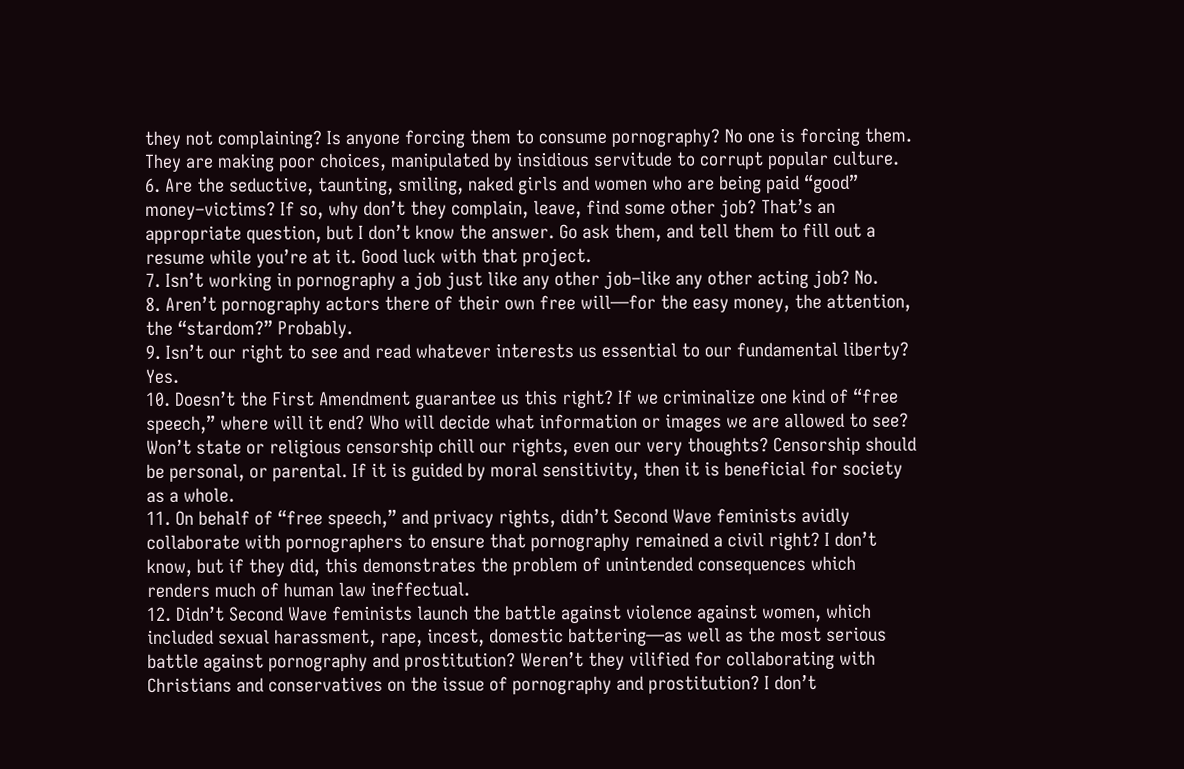they not complaining? Is anyone forcing them to consume pornography? No one is forcing them. They are making poor choices, manipulated by insidious servitude to corrupt popular culture.
6. Are the seductive, taunting, smiling, naked girls and women who are being paid “good” money–victims? If so, why don’t they complain, leave, find some other job? That’s an appropriate question, but I don’t know the answer. Go ask them, and tell them to fill out a resume while you’re at it. Good luck with that project.
7. Isn’t working in pornography a job just like any other job–like any other acting job? No.
8. Aren’t pornography actors there of their own free will—for the easy money, the attention, the “stardom?” Probably.
9. Isn’t our right to see and read whatever interests us essential to our fundamental liberty? Yes.
10. Doesn’t the First Amendment guarantee us this right? If we criminalize one kind of “free speech,” where will it end? Who will decide what information or images we are allowed to see? Won’t state or religious censorship chill our rights, even our very thoughts? Censorship should be personal, or parental. If it is guided by moral sensitivity, then it is beneficial for society as a whole.
11. On behalf of “free speech,” and privacy rights, didn’t Second Wave feminists avidly collaborate with pornographers to ensure that pornography remained a civil right? I don’t know, but if they did, this demonstrates the problem of unintended consequences which renders much of human law ineffectual.
12. Didn’t Second Wave feminists launch the battle against violence against women, which included sexual harassment, rape, incest, domestic battering—as well as the most serious battle against pornography and prostitution? Weren’t they vilified for collaborating with Christians and conservatives on the issue of pornography and prostitution? I don’t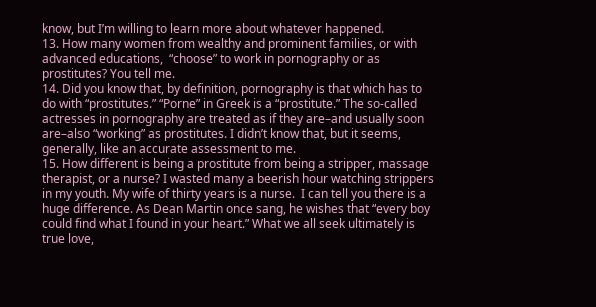know, but I’m willing to learn more about whatever happened.
13. How many women from wealthy and prominent families, or with advanced educations,  “choose” to work in pornography or as prostitutes? You tell me.
14. Did you know that, by definition, pornography is that which has to do with “prostitutes.” “Porne” in Greek is a “prostitute.” The so-called actresses in pornography are treated as if they are–and usually soon are–also “working” as prostitutes. I didn’t know that, but it seems, generally, like an accurate assessment to me.
15. How different is being a prostitute from being a stripper, massage therapist, or a nurse? I wasted many a beerish hour watching strippers in my youth. My wife of thirty years is a nurse.  I can tell you there is a huge difference. As Dean Martin once sang, he wishes that “every boy could find what I found in your heart.” What we all seek ultimately is true love,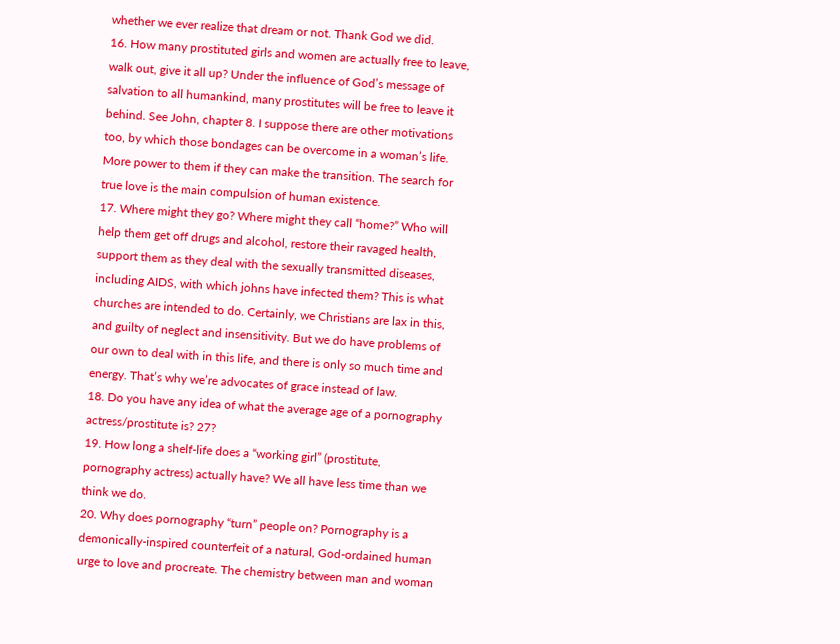whether we ever realize that dream or not. Thank God we did.
16. How many prostituted girls and women are actually free to leave, walk out, give it all up? Under the influence of God’s message of salvation to all humankind, many prostitutes will be free to leave it behind. See John, chapter 8. I suppose there are other motivations too, by which those bondages can be overcome in a woman’s life. More power to them if they can make the transition. The search for true love is the main compulsion of human existence.
17. Where might they go? Where might they call “home?” Who will help them get off drugs and alcohol, restore their ravaged health, support them as they deal with the sexually transmitted diseases, including AIDS, with which johns have infected them? This is what churches are intended to do. Certainly, we Christians are lax in this, and guilty of neglect and insensitivity. But we do have problems of our own to deal with in this life, and there is only so much time and energy. That’s why we’re advocates of grace instead of law.
18. Do you have any idea of what the average age of a pornography actress/prostitute is? 27?
19. How long a shelf-life does a “working girl” (prostitute, pornography actress) actually have? We all have less time than we think we do.
20. Why does pornography “turn” people on? Pornography is a demonically-inspired counterfeit of a natural, God-ordained human urge to love and procreate. The chemistry between man and woman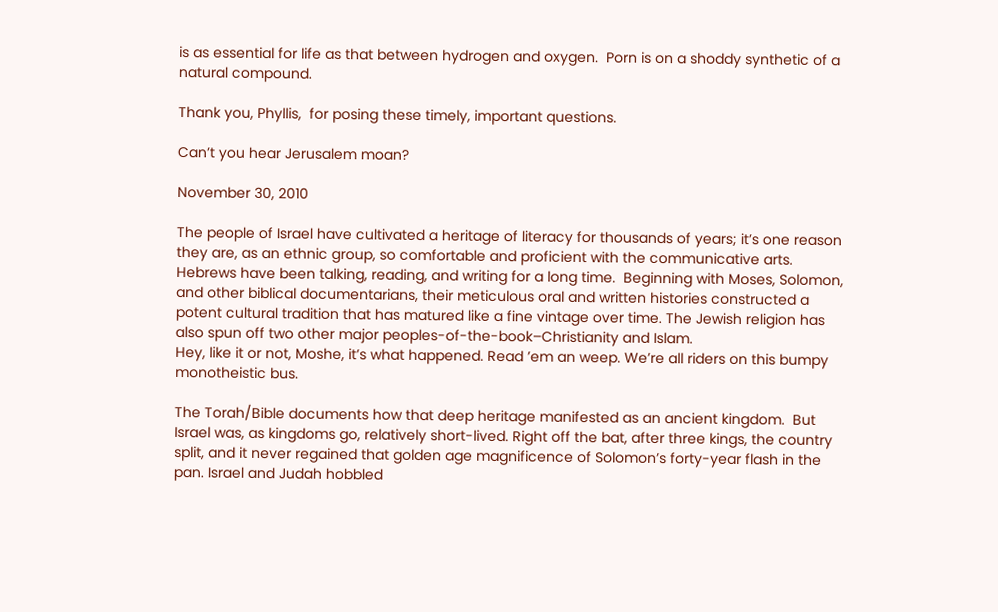is as essential for life as that between hydrogen and oxygen.  Porn is on a shoddy synthetic of a natural compound.

Thank you, Phyllis,  for posing these timely, important questions.

Can’t you hear Jerusalem moan?

November 30, 2010

The people of Israel have cultivated a heritage of literacy for thousands of years; it’s one reason they are, as an ethnic group, so comfortable and proficient with the communicative arts. Hebrews have been talking, reading, and writing for a long time.  Beginning with Moses, Solomon, and other biblical documentarians, their meticulous oral and written histories constructed a potent cultural tradition that has matured like a fine vintage over time. The Jewish religion has also spun off two other major peoples-of-the-book–Christianity and Islam.
Hey, like it or not, Moshe, it’s what happened. Read ’em an weep. We’re all riders on this bumpy monotheistic bus.

The Torah/Bible documents how that deep heritage manifested as an ancient kingdom.  But Israel was, as kingdoms go, relatively short-lived. Right off the bat, after three kings, the country split, and it never regained that golden age magnificence of Solomon’s forty-year flash in the pan. Israel and Judah hobbled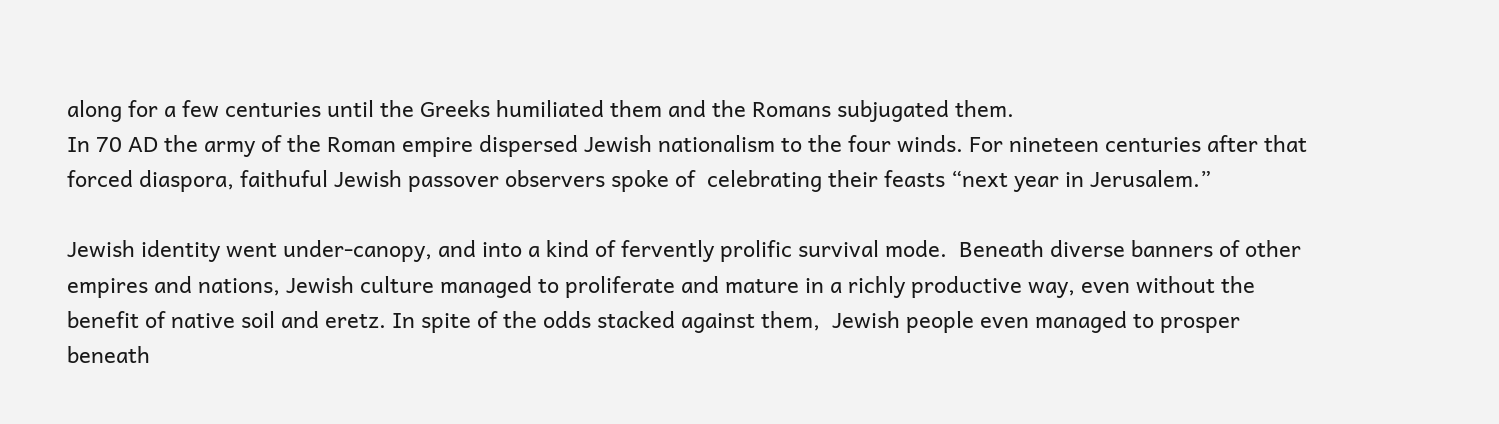along for a few centuries until the Greeks humiliated them and the Romans subjugated them.
In 70 AD the army of the Roman empire dispersed Jewish nationalism to the four winds. For nineteen centuries after that forced diaspora, faithuful Jewish passover observers spoke of  celebrating their feasts “next year in Jerusalem.”

Jewish identity went under-canopy, and into a kind of fervently prolific survival mode.  Beneath diverse banners of other empires and nations, Jewish culture managed to proliferate and mature in a richly productive way, even without the benefit of native soil and eretz. In spite of the odds stacked against them,  Jewish people even managed to prosper beneath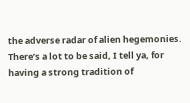the adverse radar of alien hegemonies. There’s a lot to be said, I tell ya, for having a strong tradition of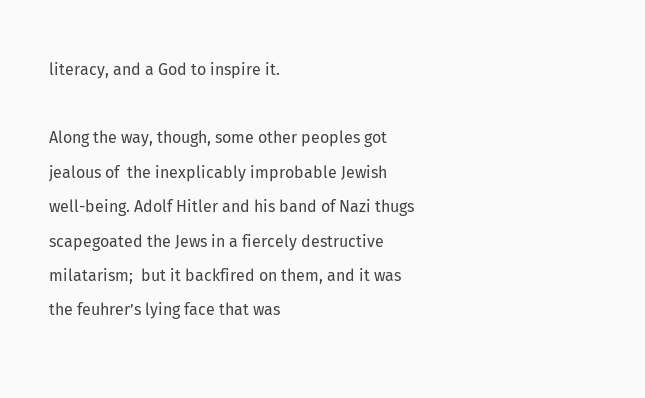literacy, and a God to inspire it.

Along the way, though, some other peoples got jealous of  the inexplicably improbable Jewish well-being. Adolf Hitler and his band of Nazi thugs scapegoated the Jews in a fiercely destructive milatarism;  but it backfired on them, and it was the feuhrer’s lying face that was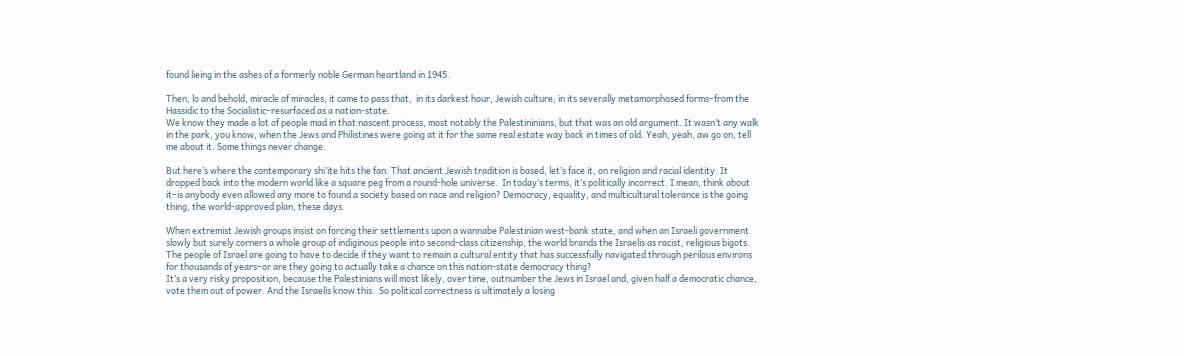found lieing in the ashes of a formerly noble German heartland in 1945.

Then, lo and behold, miracle of miracles, it came to pass that,  in its darkest hour, Jewish culture, in its severally metamorphosed forms–from the Hassidic to the Socialistic–resurfaced as a nation-state.
We know they made a lot of people mad in that nascent process, most notably the Palestininians, but that was an old argument. It wasn’t any walk in the park, you know, when the Jews and Philistines were going at it for the same real estate way back in times of old. Yeah, yeah, aw go on, tell me about it. Some things never change.

But here’s where the contemporary shi’ite hits the fan. That ancient Jewish tradition is based, let’s face it, on religion and racial identity. It dropped back into the modern world like a square peg from a round-hole universe.  In today’s terms, it’s politically incorrect. I mean, think about it–is anybody even allowed any more to found a society based on race and religion? Democracy, equality, and multicultural tolerance is the going thing, the world-approved plan, these days.

When extremist Jewish groups insist on forcing their settlements upon a wannabe Palestinian west-bank state, and when an Israeli government slowly but surely corners a whole group of indiginous people into second-class citizenship, the world brands the Israelis as racist, religious bigots. The people of Israel are going to have to decide if they want to remain a cultural entity that has successfully navigated through perilous environs for thousands of years–or are they going to actually take a chance on this nation-state democracy thing?
It’s a very risky proposition, because the Palestinians will most likely, over time, outnumber the Jews in Israel and, given half a democratic chance, vote them out of power. And the Israelis know this.  So political correctness is ultimately a losing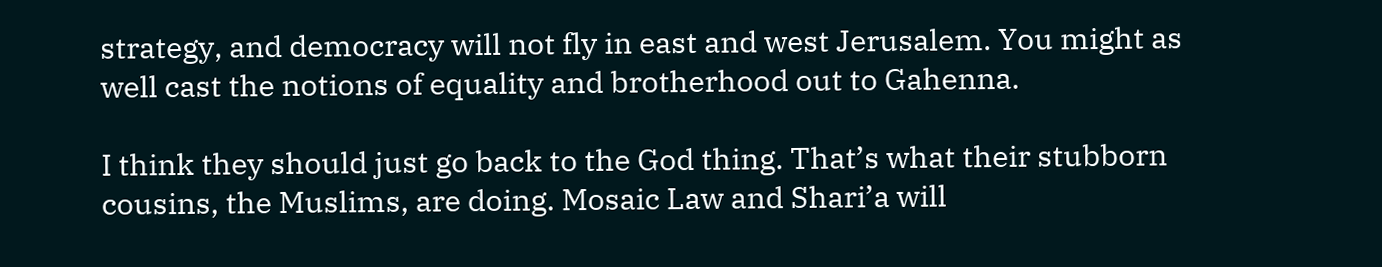strategy, and democracy will not fly in east and west Jerusalem. You might as well cast the notions of equality and brotherhood out to Gahenna.

I think they should just go back to the God thing. That’s what their stubborn cousins, the Muslims, are doing. Mosaic Law and Shari’a will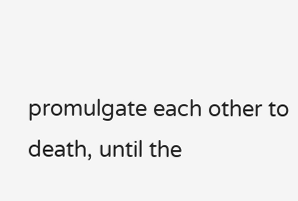promulgate each other to death, until the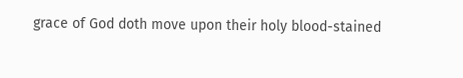grace of God doth move upon their holy blood-stained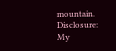mountain.
Disclosure: My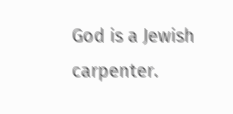God is a Jewish carpenter.